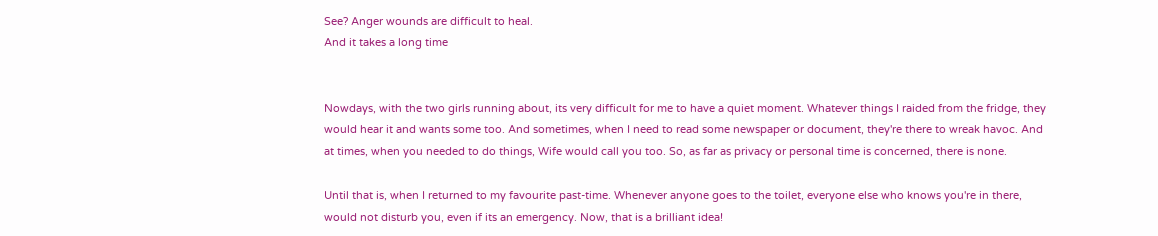See? Anger wounds are difficult to heal.
And it takes a long time


Nowdays, with the two girls running about, its very difficult for me to have a quiet moment. Whatever things I raided from the fridge, they would hear it and wants some too. And sometimes, when I need to read some newspaper or document, they're there to wreak havoc. And at times, when you needed to do things, Wife would call you too. So, as far as privacy or personal time is concerned, there is none.

Until that is, when I returned to my favourite past-time. Whenever anyone goes to the toilet, everyone else who knows you're in there, would not disturb you, even if its an emergency. Now, that is a brilliant idea!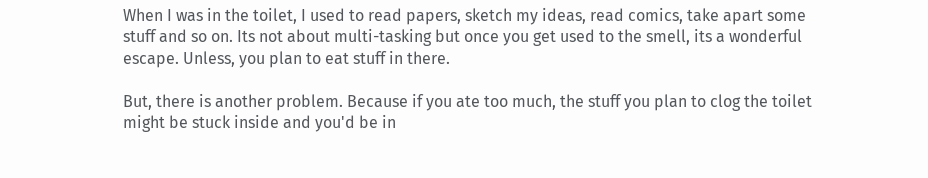When I was in the toilet, I used to read papers, sketch my ideas, read comics, take apart some stuff and so on. Its not about multi-tasking but once you get used to the smell, its a wonderful escape. Unless, you plan to eat stuff in there.

But, there is another problem. Because if you ate too much, the stuff you plan to clog the toilet might be stuck inside and you'd be in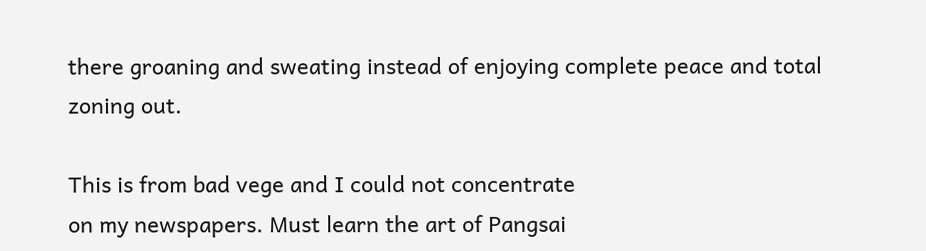there groaning and sweating instead of enjoying complete peace and total zoning out.

This is from bad vege and I could not concentrate
on my newspapers. Must learn the art of Pangsai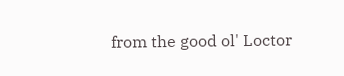from the good ol' Loctor